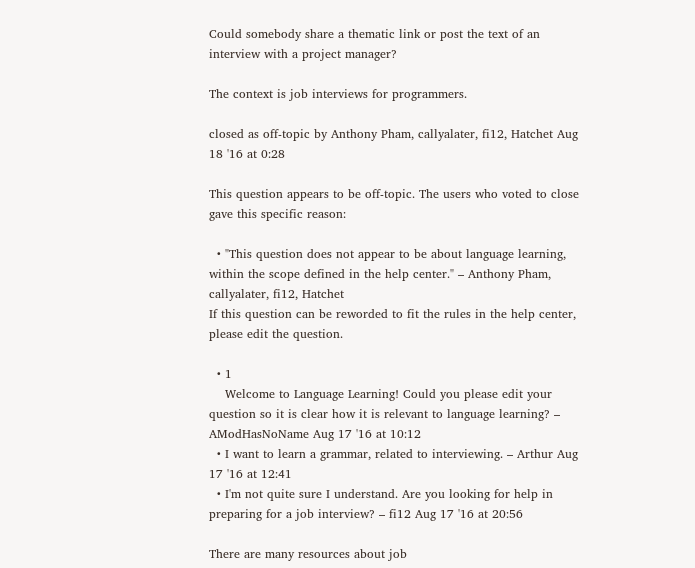Could somebody share a thematic link or post the text of an interview with a project manager?

The context is job interviews for programmers.

closed as off-topic by Anthony Pham, callyalater, fi12, Hatchet Aug 18 '16 at 0:28

This question appears to be off-topic. The users who voted to close gave this specific reason:

  • "This question does not appear to be about language learning, within the scope defined in the help center." – Anthony Pham, callyalater, fi12, Hatchet
If this question can be reworded to fit the rules in the help center, please edit the question.

  • 1
    Welcome to Language Learning! Could you please edit your question so it is clear how it is relevant to language learning? – AModHasNoName Aug 17 '16 at 10:12
  • I want to learn a grammar, related to interviewing. – Arthur Aug 17 '16 at 12:41
  • I'm not quite sure I understand. Are you looking for help in preparing for a job interview? – fi12 Aug 17 '16 at 20:56

There are many resources about job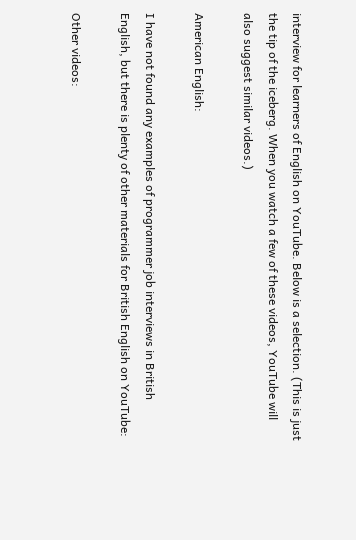interview for learners of English on YouTube. Below is a selection. (This is just the tip of the iceberg. When you watch a few of these videos, YouTube will also suggest similar videos.)

American English:

I have not found any examples of programmer job interviews in British English, but there is plenty of other materials for British English on YouTube:

Other videos: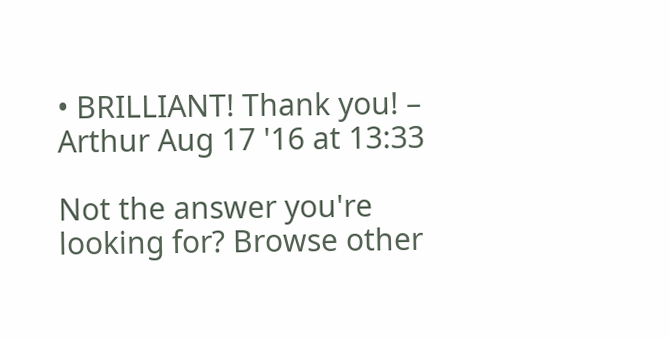• BRILLIANT! Thank you! – Arthur Aug 17 '16 at 13:33

Not the answer you're looking for? Browse other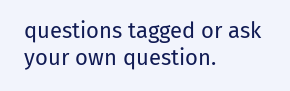questions tagged or ask your own question.